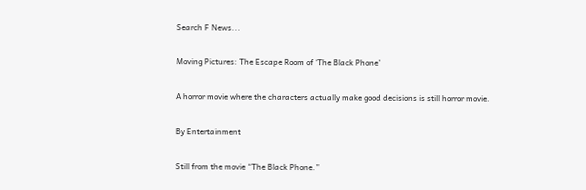Search F News...

Moving Pictures: The Escape Room of ‘The Black Phone’

A horror movie where the characters actually make good decisions is still horror movie.

By Entertainment

Still from the movie “The Black Phone.”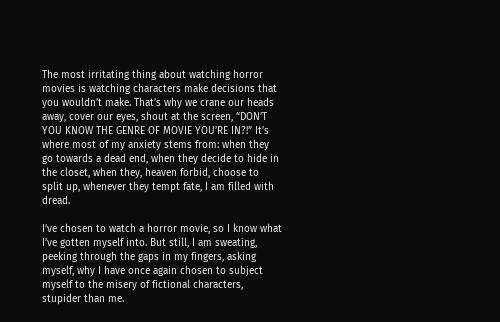The most irritating thing about watching horror movies is watching characters make decisions that you wouldn’t make. That’s why we crane our heads away, cover our eyes, shout at the screen, “DON’T YOU KNOW THE GENRE OF MOVIE YOU’RE IN?!” It’s where most of my anxiety stems from: when they go towards a dead end, when they decide to hide in the closet, when they, heaven forbid, choose to split up, whenever they tempt fate, I am filled with dread.

I’ve chosen to watch a horror movie, so I know what I’ve gotten myself into. But still, I am sweating, peeking through the gaps in my fingers, asking myself, why I have once again chosen to subject myself to the misery of fictional characters, stupider than me.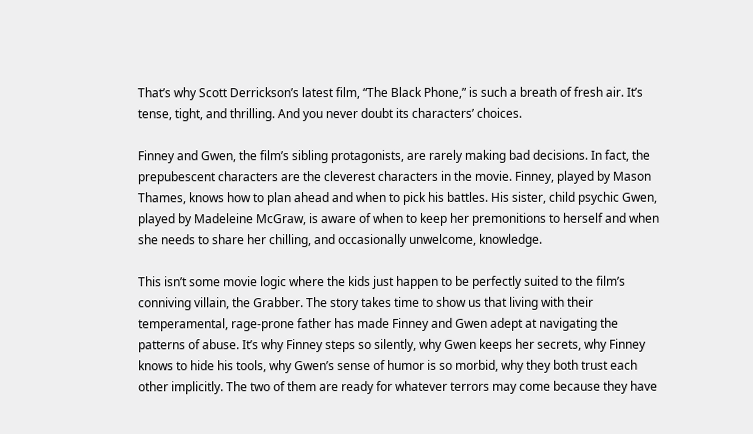That’s why Scott Derrickson’s latest film, “The Black Phone,” is such a breath of fresh air. It’s tense, tight, and thrilling. And you never doubt its characters’ choices.

Finney and Gwen, the film’s sibling protagonists, are rarely making bad decisions. In fact, the prepubescent characters are the cleverest characters in the movie. Finney, played by Mason Thames, knows how to plan ahead and when to pick his battles. His sister, child psychic Gwen, played by Madeleine McGraw, is aware of when to keep her premonitions to herself and when she needs to share her chilling, and occasionally unwelcome, knowledge.

This isn’t some movie logic where the kids just happen to be perfectly suited to the film’s conniving villain, the Grabber. The story takes time to show us that living with their temperamental, rage-prone father has made Finney and Gwen adept at navigating the patterns of abuse. It’s why Finney steps so silently, why Gwen keeps her secrets, why Finney knows to hide his tools, why Gwen’s sense of humor is so morbid, why they both trust each other implicitly. The two of them are ready for whatever terrors may come because they have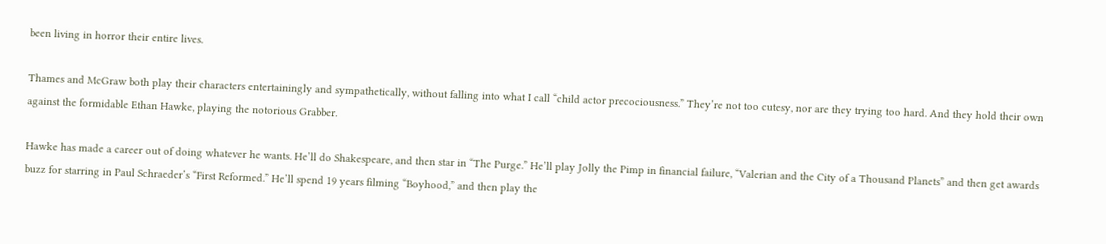been living in horror their entire lives.

Thames and McGraw both play their characters entertainingly and sympathetically, without falling into what I call “child actor precociousness.” They’re not too cutesy, nor are they trying too hard. And they hold their own against the formidable Ethan Hawke, playing the notorious Grabber.

Hawke has made a career out of doing whatever he wants. He’ll do Shakespeare, and then star in “The Purge.” He’ll play Jolly the Pimp in financial failure, “Valerian and the City of a Thousand Planets” and then get awards buzz for starring in Paul Schraeder’s “First Reformed.” He’ll spend 19 years filming “Boyhood,” and then play the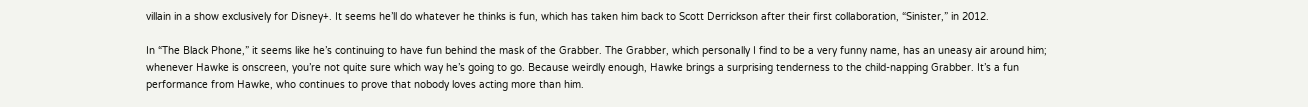villain in a show exclusively for Disney+. It seems he’ll do whatever he thinks is fun, which has taken him back to Scott Derrickson after their first collaboration, “Sinister,” in 2012.

In “The Black Phone,” it seems like he’s continuing to have fun behind the mask of the Grabber. The Grabber, which personally I find to be a very funny name, has an uneasy air around him; whenever Hawke is onscreen, you’re not quite sure which way he’s going to go. Because weirdly enough, Hawke brings a surprising tenderness to the child-napping Grabber. It’s a fun performance from Hawke, who continues to prove that nobody loves acting more than him.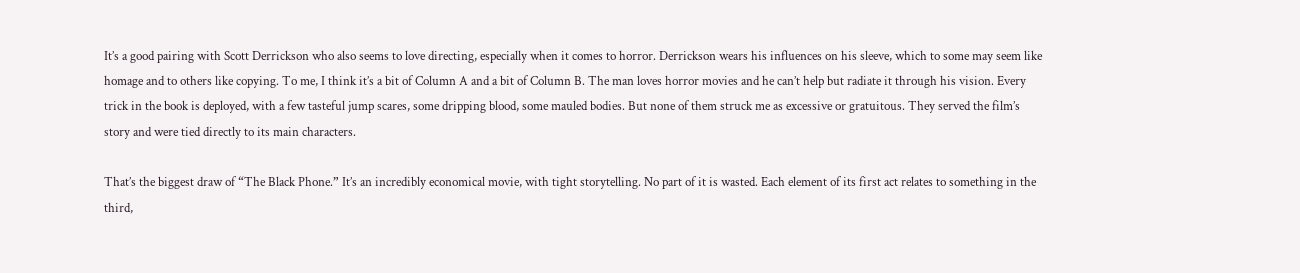It’s a good pairing with Scott Derrickson who also seems to love directing, especially when it comes to horror. Derrickson wears his influences on his sleeve, which to some may seem like homage and to others like copying. To me, I think it’s a bit of Column A and a bit of Column B. The man loves horror movies and he can’t help but radiate it through his vision. Every trick in the book is deployed, with a few tasteful jump scares, some dripping blood, some mauled bodies. But none of them struck me as excessive or gratuitous. They served the film’s story and were tied directly to its main characters.

That’s the biggest draw of “The Black Phone.” It’s an incredibly economical movie, with tight storytelling. No part of it is wasted. Each element of its first act relates to something in the third,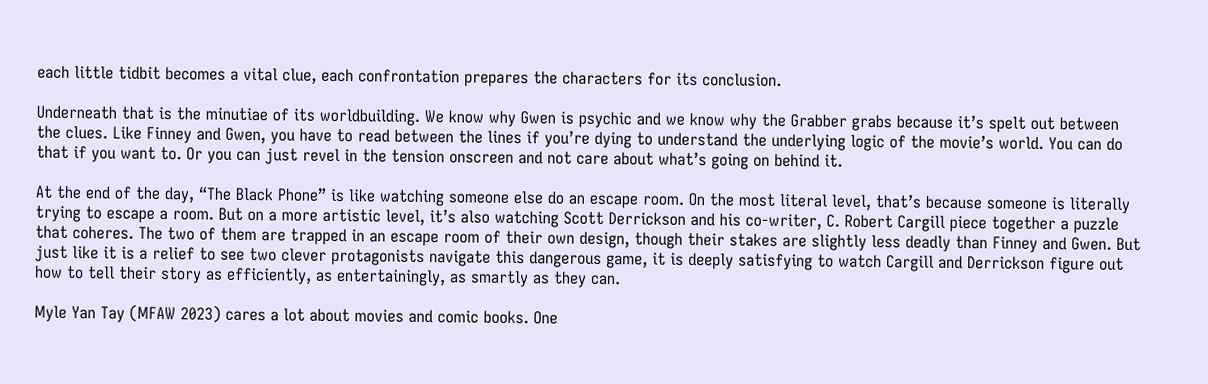each little tidbit becomes a vital clue, each confrontation prepares the characters for its conclusion.

Underneath that is the minutiae of its worldbuilding. We know why Gwen is psychic and we know why the Grabber grabs because it’s spelt out between the clues. Like Finney and Gwen, you have to read between the lines if you’re dying to understand the underlying logic of the movie’s world. You can do that if you want to. Or you can just revel in the tension onscreen and not care about what’s going on behind it.

At the end of the day, “The Black Phone” is like watching someone else do an escape room. On the most literal level, that’s because someone is literally trying to escape a room. But on a more artistic level, it’s also watching Scott Derrickson and his co-writer, C. Robert Cargill piece together a puzzle that coheres. The two of them are trapped in an escape room of their own design, though their stakes are slightly less deadly than Finney and Gwen. But just like it is a relief to see two clever protagonists navigate this dangerous game, it is deeply satisfying to watch Cargill and Derrickson figure out how to tell their story as efficiently, as entertainingly, as smartly as they can.

Myle Yan Tay (MFAW 2023) cares a lot about movies and comic books. One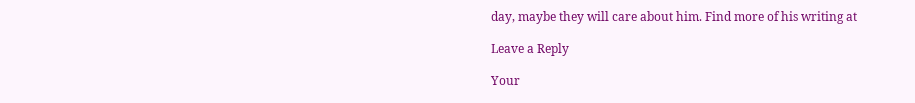day, maybe they will care about him. Find more of his writing at

Leave a Reply

Your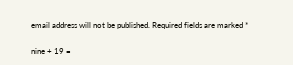email address will not be published. Required fields are marked *

nine + 19 =